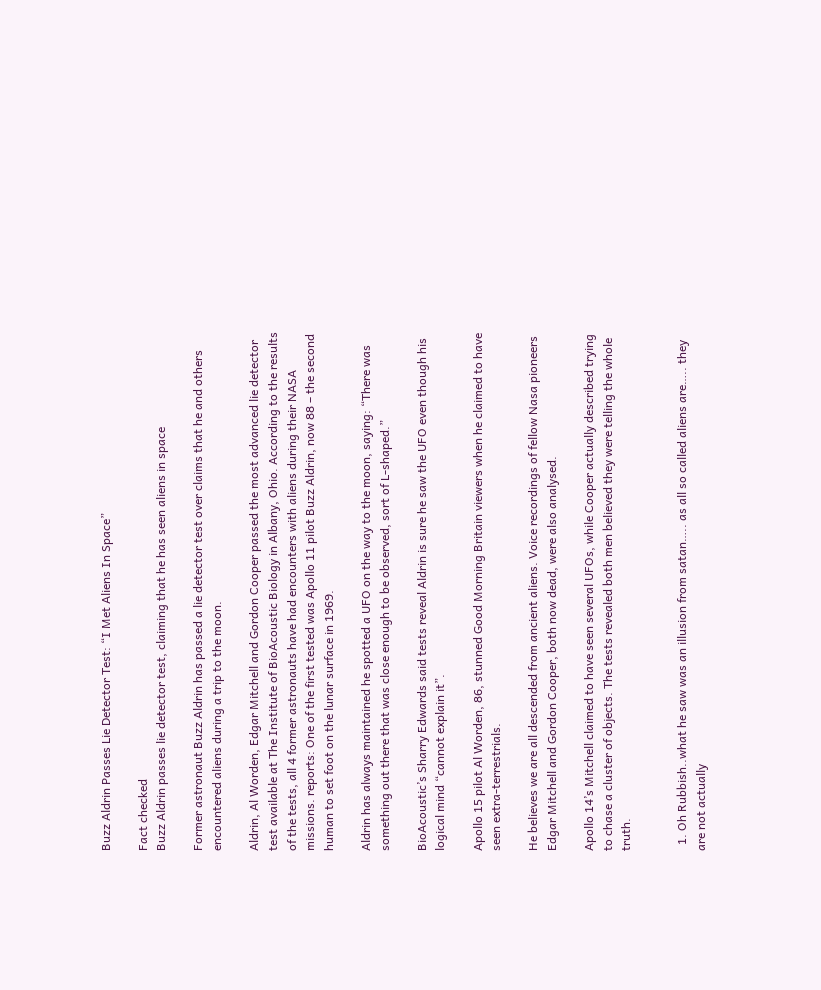Buzz Aldrin Passes Lie Detector Test: “I Met Aliens In Space”

Fact checked
Buzz Aldrin passes lie detector test, claiming that he has seen aliens in space

Former astronaut Buzz Aldrin has passed a lie detector test over claims that he and others encountered aliens during a trip to the moon.

Aldrin, Al Worden, Edgar Mitchell and Gordon Cooper passed the most advanced lie detector test available at The Institute of BioAcoustic Biology in Albany, Ohio. According to the results of the tests, all 4 former astronauts have had encounters with aliens during their NASA missions. reports: One of the first tested was Apollo 11 pilot Buzz Aldrin, now 88 – the second human to set foot on the lunar surface in 1969.

Aldrin has always maintained he spotted a UFO on the way to the moon, saying: “There was something out there that was close enough to be observed, sort of L-shaped.”

BioAcoustic’s Sharry Edwards said tests reveal Aldrin is sure he saw the UFO even though his logical mind “cannot explain it”.

Apollo 15 pilot Al Worden, 86, stunned Good Morning Britain viewers when he claimed to have seen extra-terrestrials.

He believes we are all descended from ancient aliens. Voice recordings of fellow Nasa pioneers Edgar Mitchell and Gordon Cooper, both now dead, were also analysed.

Apollo 14’s Mitchell claimed to have seen several UFOs, while Cooper actually described trying to chase a cluster of objects. The tests revealed both men believed they were telling the whole truth.


  1. Oh Rubbish..what he saw was an illusion from satan….. as all so called aliens are….. they are not actually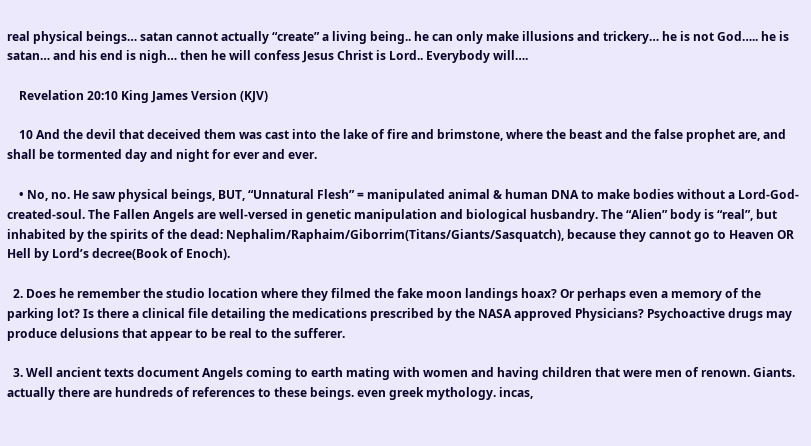real physical beings… satan cannot actually “create” a living being.. he can only make illusions and trickery… he is not God….. he is satan… and his end is nigh… then he will confess Jesus Christ is Lord.. Everybody will….

    Revelation 20:10 King James Version (KJV)

    10 And the devil that deceived them was cast into the lake of fire and brimstone, where the beast and the false prophet are, and shall be tormented day and night for ever and ever.

    • No, no. He saw physical beings, BUT, “Unnatural Flesh” = manipulated animal & human DNA to make bodies without a Lord-God-created-soul. The Fallen Angels are well-versed in genetic manipulation and biological husbandry. The “Alien” body is “real”, but inhabited by the spirits of the dead: Nephalim/Raphaim/Giborrim(Titans/Giants/Sasquatch), because they cannot go to Heaven OR Hell by Lord’s decree(Book of Enoch).

  2. Does he remember the studio location where they filmed the fake moon landings hoax? Or perhaps even a memory of the parking lot? Is there a clinical file detailing the medications prescribed by the NASA approved Physicians? Psychoactive drugs may produce delusions that appear to be real to the sufferer.

  3. Well ancient texts document Angels coming to earth mating with women and having children that were men of renown. Giants. actually there are hundreds of references to these beings. even greek mythology. incas,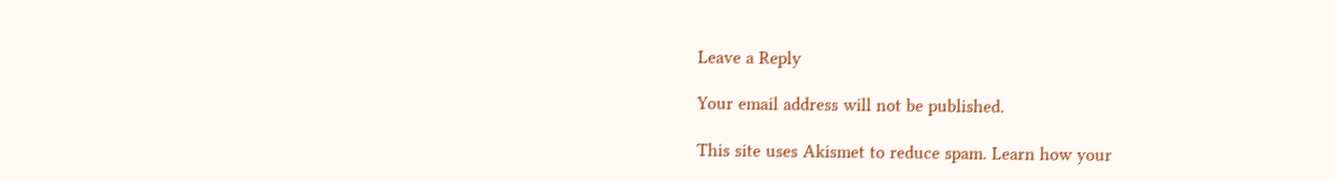Leave a Reply

Your email address will not be published.

This site uses Akismet to reduce spam. Learn how your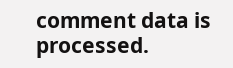comment data is processed.